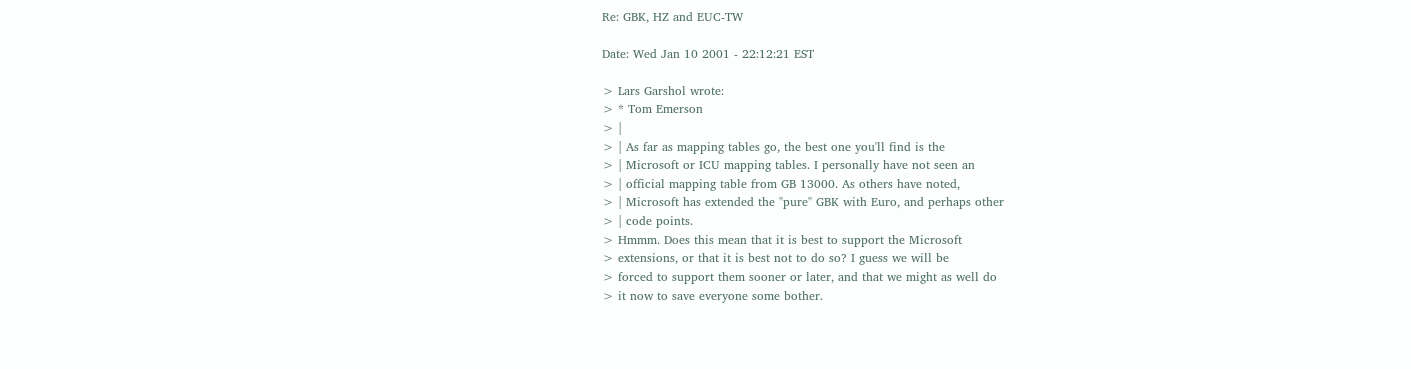Re: GBK, HZ and EUC-TW

Date: Wed Jan 10 2001 - 22:12:21 EST

> Lars Garshol wrote:
> * Tom Emerson
> |
> | As far as mapping tables go, the best one you'll find is the
> | Microsoft or ICU mapping tables. I personally have not seen an
> | official mapping table from GB 13000. As others have noted,
> | Microsoft has extended the "pure" GBK with Euro, and perhaps other
> | code points.
> Hmmm. Does this mean that it is best to support the Microsoft
> extensions, or that it is best not to do so? I guess we will be
> forced to support them sooner or later, and that we might as well do
> it now to save everyone some bother.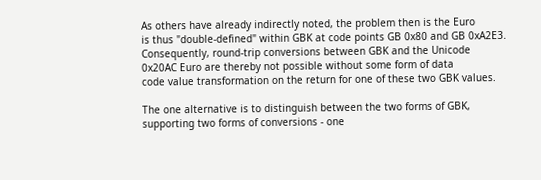As others have already indirectly noted, the problem then is the Euro
is thus "double-defined" within GBK at code points GB 0x80 and GB 0xA2E3.
Consequently, round-trip conversions between GBK and the Unicode
0x20AC Euro are thereby not possible without some form of data
code value transformation on the return for one of these two GBK values.

The one alternative is to distinguish between the two forms of GBK,
supporting two forms of conversions - one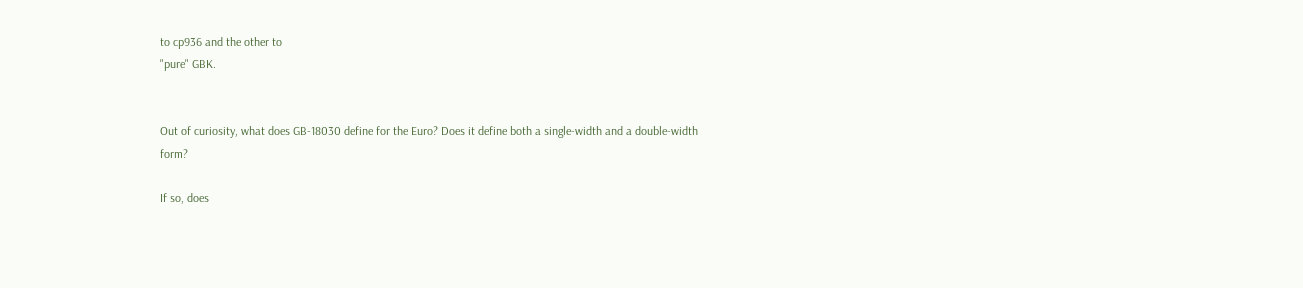to cp936 and the other to
"pure" GBK.


Out of curiosity, what does GB-18030 define for the Euro? Does it define both a single-width and a double-width form?

If so, does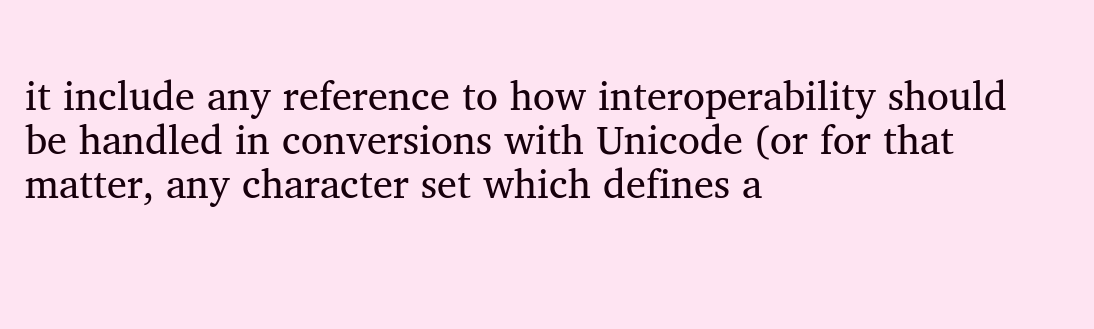it include any reference to how interoperability should be handled in conversions with Unicode (or for that matter, any character set which defines a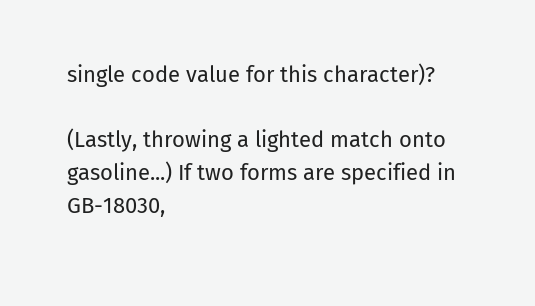single code value for this character)?

(Lastly, throwing a lighted match onto gasoline...) If two forms are specified in GB-18030,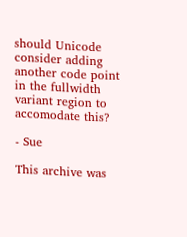should Unicode consider adding another code point in the fullwidth variant region to accomodate this?

- Sue

This archive was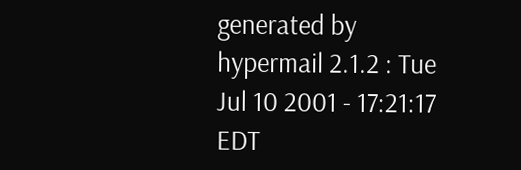generated by hypermail 2.1.2 : Tue Jul 10 2001 - 17:21:17 EDT